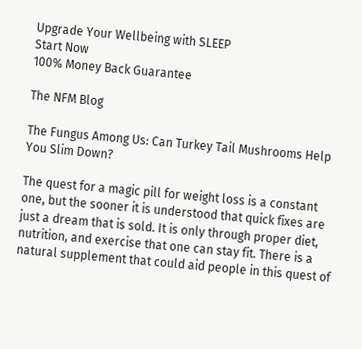Upgrade Your Wellbeing with SLEEP
Start Now
100% Money Back Guarantee

The NFM Blog

The Fungus Among Us: Can Turkey Tail Mushrooms Help You Slim Down?

The quest for a magic pill for weight loss is a constant one, but the sooner it is understood that quick fixes are just a dream that is sold. It is only through proper diet, nutrition, and exercise that one can stay fit. There is a natural supplement that could aid people in this quest of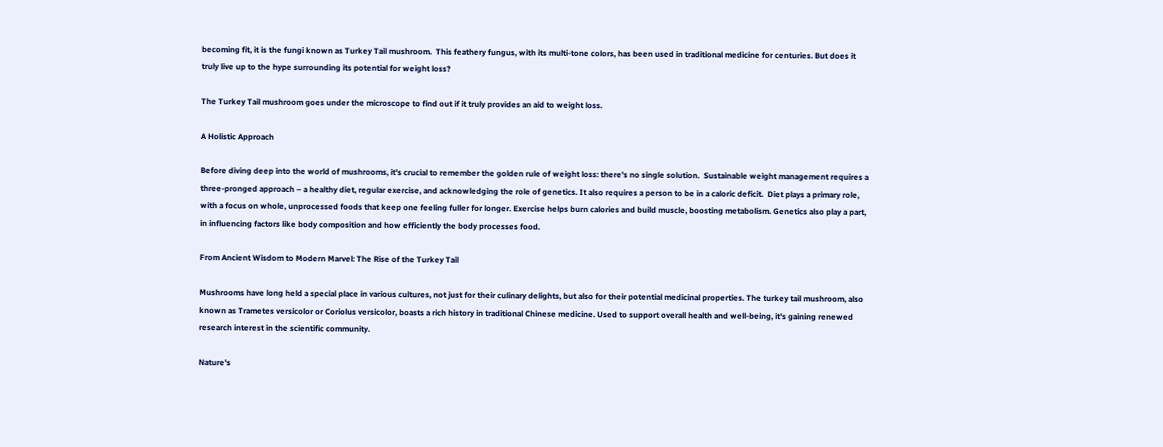becoming fit, it is the fungi known as Turkey Tail mushroom.  This feathery fungus, with its multi-tone colors, has been used in traditional medicine for centuries. But does it truly live up to the hype surrounding its potential for weight loss?

The Turkey Tail mushroom goes under the microscope to find out if it truly provides an aid to weight loss.

A Holistic Approach

Before diving deep into the world of mushrooms, it's crucial to remember the golden rule of weight loss: there's no single solution.  Sustainable weight management requires a three-pronged approach – a healthy diet, regular exercise, and acknowledging the role of genetics. It also requires a person to be in a caloric deficit.  Diet plays a primary role, with a focus on whole, unprocessed foods that keep one feeling fuller for longer. Exercise helps burn calories and build muscle, boosting metabolism. Genetics also play a part, in influencing factors like body composition and how efficiently the body processes food.

From Ancient Wisdom to Modern Marvel: The Rise of the Turkey Tail

Mushrooms have long held a special place in various cultures, not just for their culinary delights, but also for their potential medicinal properties. The turkey tail mushroom, also known as Trametes versicolor or Coriolus versicolor, boasts a rich history in traditional Chinese medicine. Used to support overall health and well-being, it's gaining renewed research interest in the scientific community.

Nature's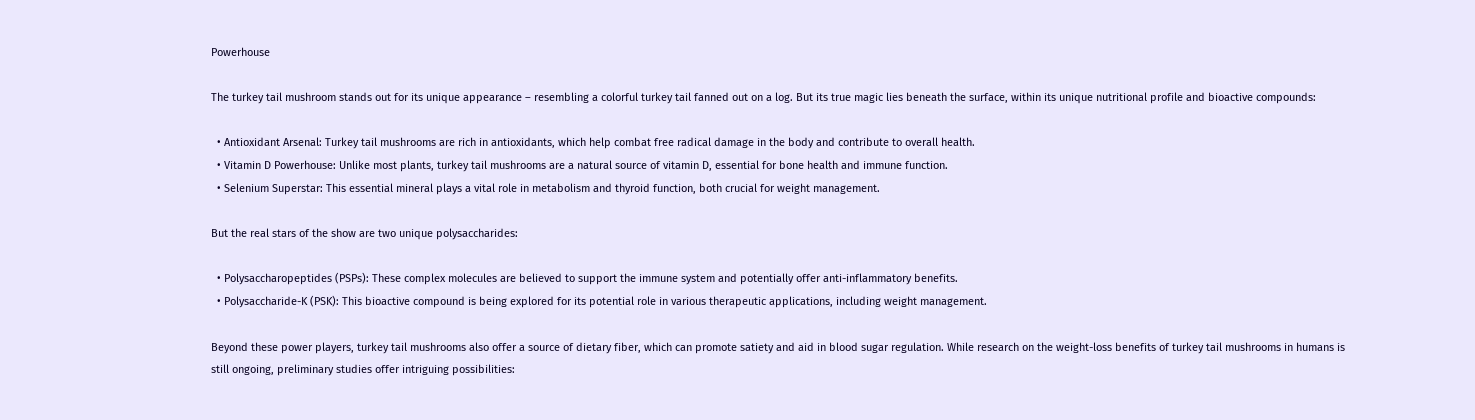Powerhouse

The turkey tail mushroom stands out for its unique appearance – resembling a colorful turkey tail fanned out on a log. But its true magic lies beneath the surface, within its unique nutritional profile and bioactive compounds:

  • Antioxidant Arsenal: Turkey tail mushrooms are rich in antioxidants, which help combat free radical damage in the body and contribute to overall health.
  • Vitamin D Powerhouse: Unlike most plants, turkey tail mushrooms are a natural source of vitamin D, essential for bone health and immune function.
  • Selenium Superstar: This essential mineral plays a vital role in metabolism and thyroid function, both crucial for weight management.

But the real stars of the show are two unique polysaccharides:

  • Polysaccharopeptides (PSPs): These complex molecules are believed to support the immune system and potentially offer anti-inflammatory benefits.
  • Polysaccharide-K (PSK): This bioactive compound is being explored for its potential role in various therapeutic applications, including weight management.

Beyond these power players, turkey tail mushrooms also offer a source of dietary fiber, which can promote satiety and aid in blood sugar regulation. While research on the weight-loss benefits of turkey tail mushrooms in humans is still ongoing, preliminary studies offer intriguing possibilities: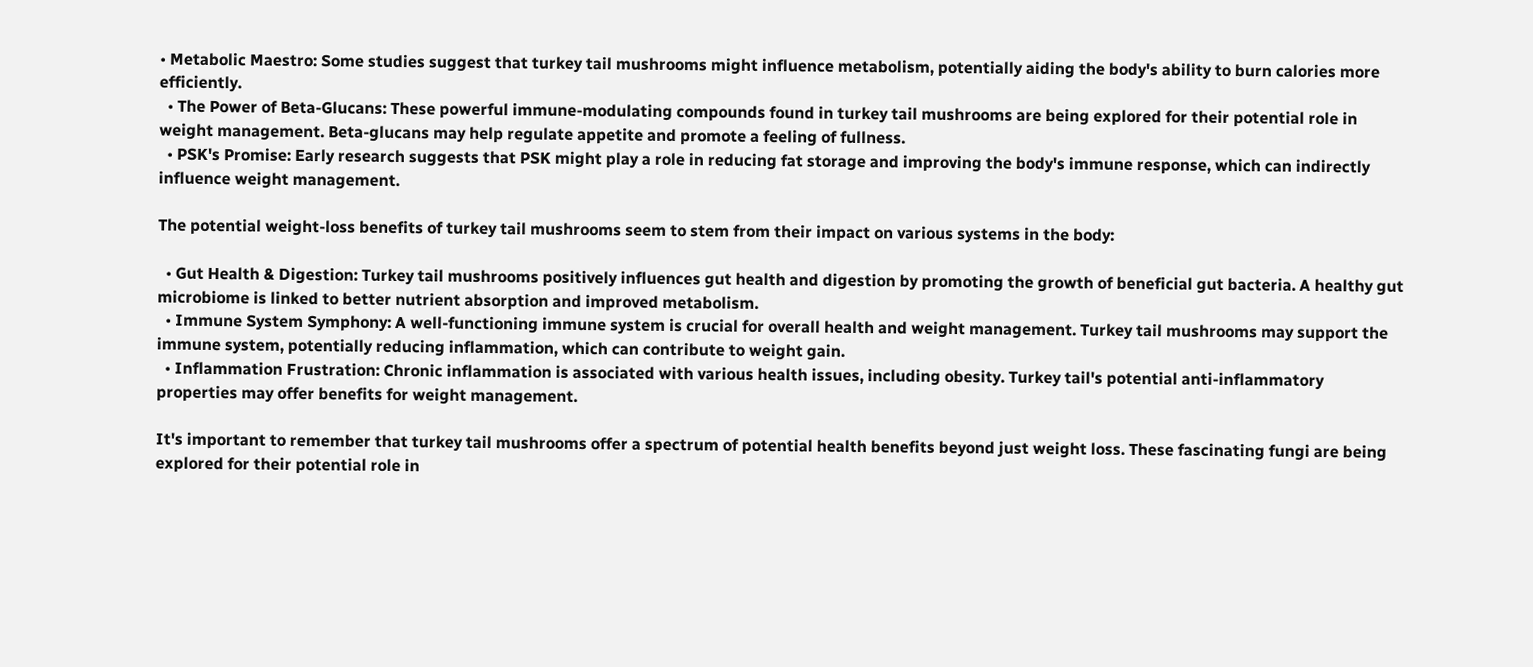• Metabolic Maestro: Some studies suggest that turkey tail mushrooms might influence metabolism, potentially aiding the body's ability to burn calories more efficiently.
  • The Power of Beta-Glucans: These powerful immune-modulating compounds found in turkey tail mushrooms are being explored for their potential role in weight management. Beta-glucans may help regulate appetite and promote a feeling of fullness.
  • PSK's Promise: Early research suggests that PSK might play a role in reducing fat storage and improving the body's immune response, which can indirectly influence weight management.

The potential weight-loss benefits of turkey tail mushrooms seem to stem from their impact on various systems in the body:

  • Gut Health & Digestion: Turkey tail mushrooms positively influences gut health and digestion by promoting the growth of beneficial gut bacteria. A healthy gut microbiome is linked to better nutrient absorption and improved metabolism.
  • Immune System Symphony: A well-functioning immune system is crucial for overall health and weight management. Turkey tail mushrooms may support the immune system, potentially reducing inflammation, which can contribute to weight gain.
  • Inflammation Frustration: Chronic inflammation is associated with various health issues, including obesity. Turkey tail's potential anti-inflammatory properties may offer benefits for weight management.

It's important to remember that turkey tail mushrooms offer a spectrum of potential health benefits beyond just weight loss. These fascinating fungi are being explored for their potential role in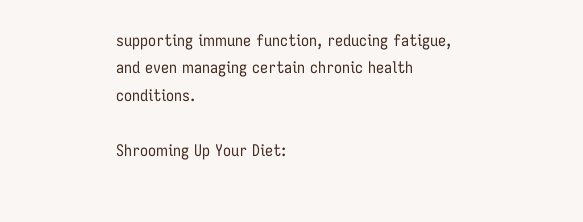supporting immune function, reducing fatigue, and even managing certain chronic health conditions.

Shrooming Up Your Diet: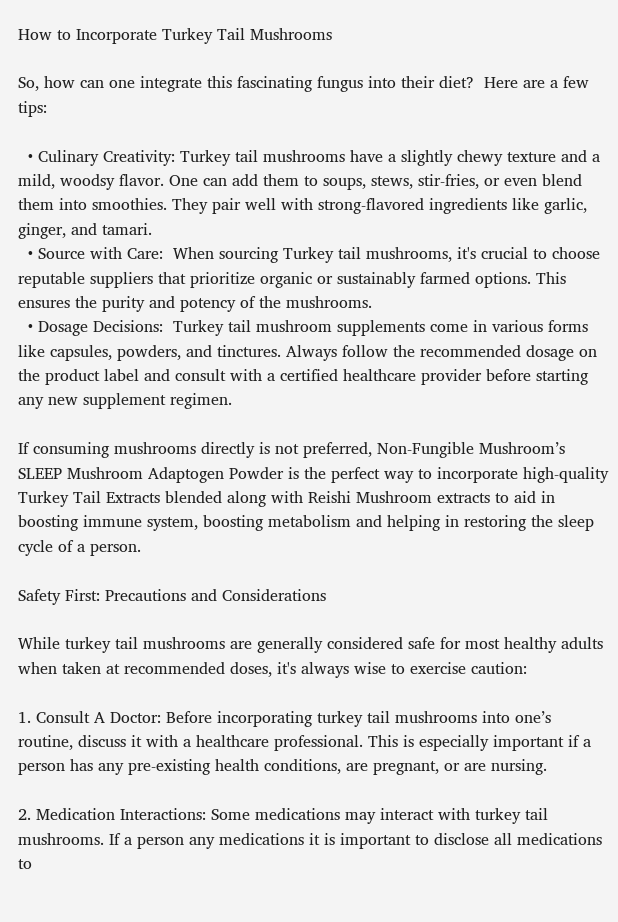How to Incorporate Turkey Tail Mushrooms

So, how can one integrate this fascinating fungus into their diet?  Here are a few tips:

  • Culinary Creativity: Turkey tail mushrooms have a slightly chewy texture and a mild, woodsy flavor. One can add them to soups, stews, stir-fries, or even blend them into smoothies. They pair well with strong-flavored ingredients like garlic, ginger, and tamari.
  • Source with Care:  When sourcing Turkey tail mushrooms, it's crucial to choose reputable suppliers that prioritize organic or sustainably farmed options. This ensures the purity and potency of the mushrooms.
  • Dosage Decisions:  Turkey tail mushroom supplements come in various forms like capsules, powders, and tinctures. Always follow the recommended dosage on the product label and consult with a certified healthcare provider before starting any new supplement regimen.

If consuming mushrooms directly is not preferred, Non-Fungible Mushroom’s SLEEP Mushroom Adaptogen Powder is the perfect way to incorporate high-quality Turkey Tail Extracts blended along with Reishi Mushroom extracts to aid in boosting immune system, boosting metabolism and helping in restoring the sleep cycle of a person.

Safety First: Precautions and Considerations

While turkey tail mushrooms are generally considered safe for most healthy adults when taken at recommended doses, it's always wise to exercise caution:

1. Consult A Doctor: Before incorporating turkey tail mushrooms into one’s routine, discuss it with a healthcare professional. This is especially important if a person has any pre-existing health conditions, are pregnant, or are nursing.

2. Medication Interactions: Some medications may interact with turkey tail mushrooms. If a person any medications it is important to disclose all medications to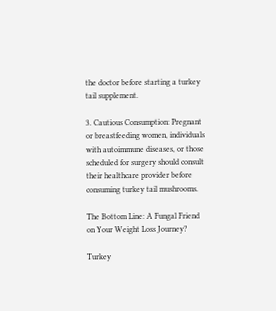the doctor before starting a turkey tail supplement.

3. Cautious Consumption: Pregnant or breastfeeding women, individuals with autoimmune diseases, or those scheduled for surgery should consult their healthcare provider before consuming turkey tail mushrooms.

The Bottom Line: A Fungal Friend on Your Weight Loss Journey?

Turkey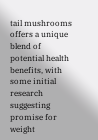tail mushrooms offers a unique blend of potential health benefits, with some initial research suggesting promise for weight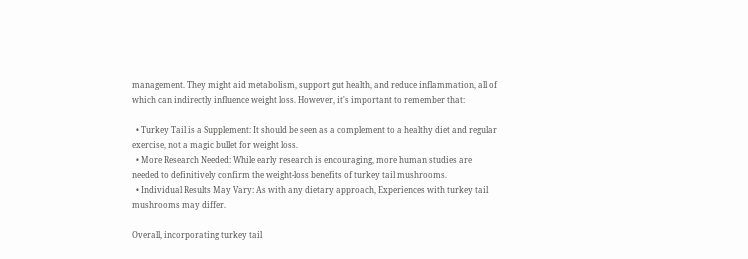management. They might aid metabolism, support gut health, and reduce inflammation, all of which can indirectly influence weight loss. However, it's important to remember that:

  • Turkey Tail is a Supplement: It should be seen as a complement to a healthy diet and regular exercise, not a magic bullet for weight loss.
  • More Research Needed: While early research is encouraging, more human studies are needed to definitively confirm the weight-loss benefits of turkey tail mushrooms.
  • Individual Results May Vary: As with any dietary approach, Experiences with turkey tail mushrooms may differ.

Overall, incorporating turkey tail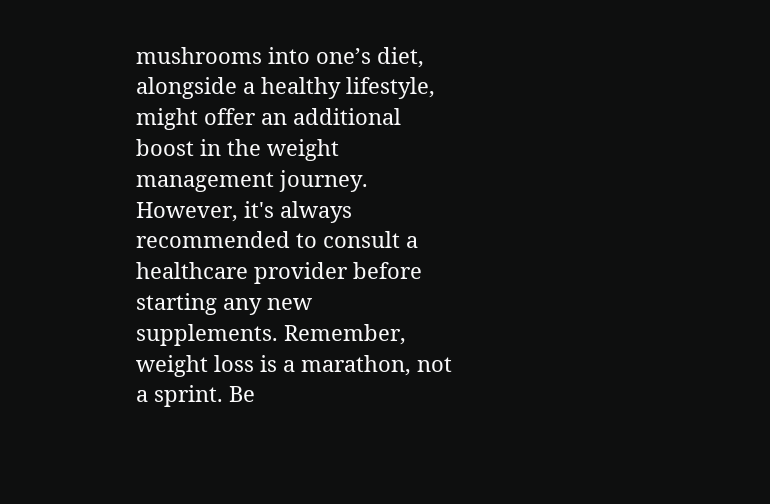mushrooms into one’s diet, alongside a healthy lifestyle, might offer an additional boost in the weight management journey. However, it's always recommended to consult a healthcare provider before starting any new supplements. Remember, weight loss is a marathon, not a sprint. Be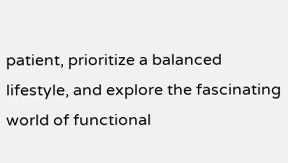patient, prioritize a balanced lifestyle, and explore the fascinating world of functional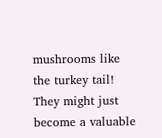mushrooms like the turkey tail! They might just become a valuable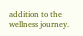addition to the wellness journey.